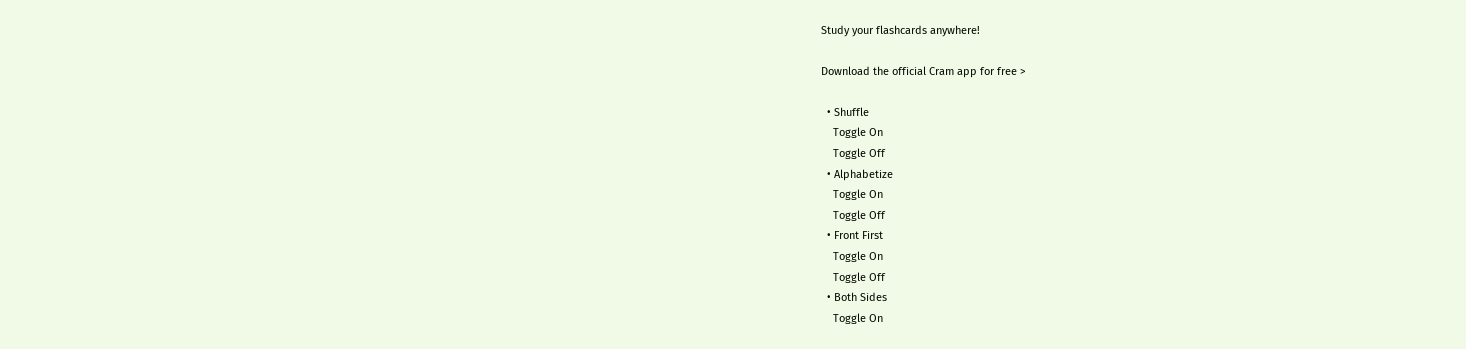Study your flashcards anywhere!

Download the official Cram app for free >

  • Shuffle
    Toggle On
    Toggle Off
  • Alphabetize
    Toggle On
    Toggle Off
  • Front First
    Toggle On
    Toggle Off
  • Both Sides
    Toggle On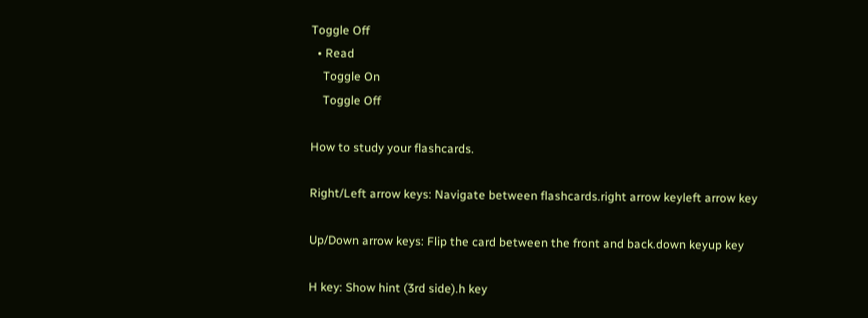Toggle Off
  • Read
    Toggle On
    Toggle Off

How to study your flashcards.

Right/Left arrow keys: Navigate between flashcards.right arrow keyleft arrow key

Up/Down arrow keys: Flip the card between the front and back.down keyup key

H key: Show hint (3rd side).h key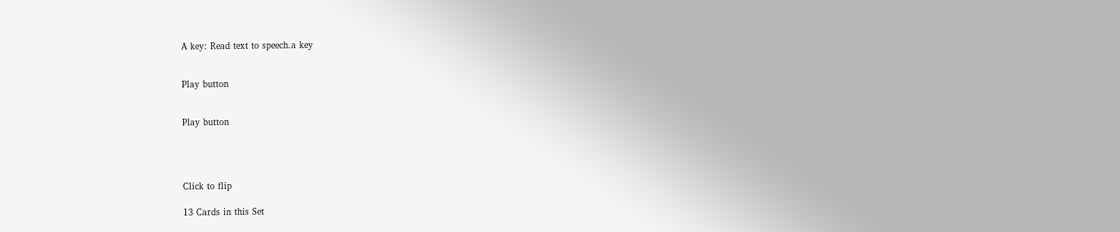A key: Read text to speech.a key


Play button


Play button




Click to flip

13 Cards in this Set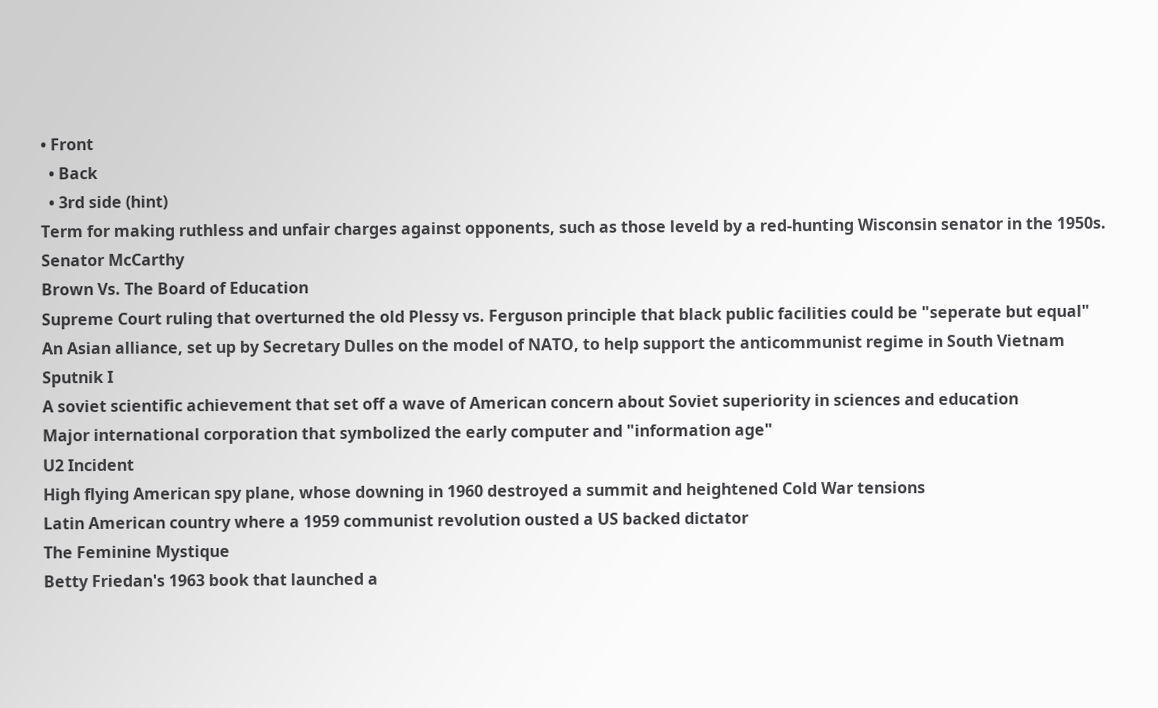• Front
  • Back
  • 3rd side (hint)
Term for making ruthless and unfair charges against opponents, such as those leveld by a red-hunting Wisconsin senator in the 1950s.
Senator McCarthy
Brown Vs. The Board of Education
Supreme Court ruling that overturned the old Plessy vs. Ferguson principle that black public facilities could be "seperate but equal"
An Asian alliance, set up by Secretary Dulles on the model of NATO, to help support the anticommunist regime in South Vietnam
Sputnik I
A soviet scientific achievement that set off a wave of American concern about Soviet superiority in sciences and education
Major international corporation that symbolized the early computer and "information age"
U2 Incident
High flying American spy plane, whose downing in 1960 destroyed a summit and heightened Cold War tensions
Latin American country where a 1959 communist revolution ousted a US backed dictator
The Feminine Mystique
Betty Friedan's 1963 book that launched a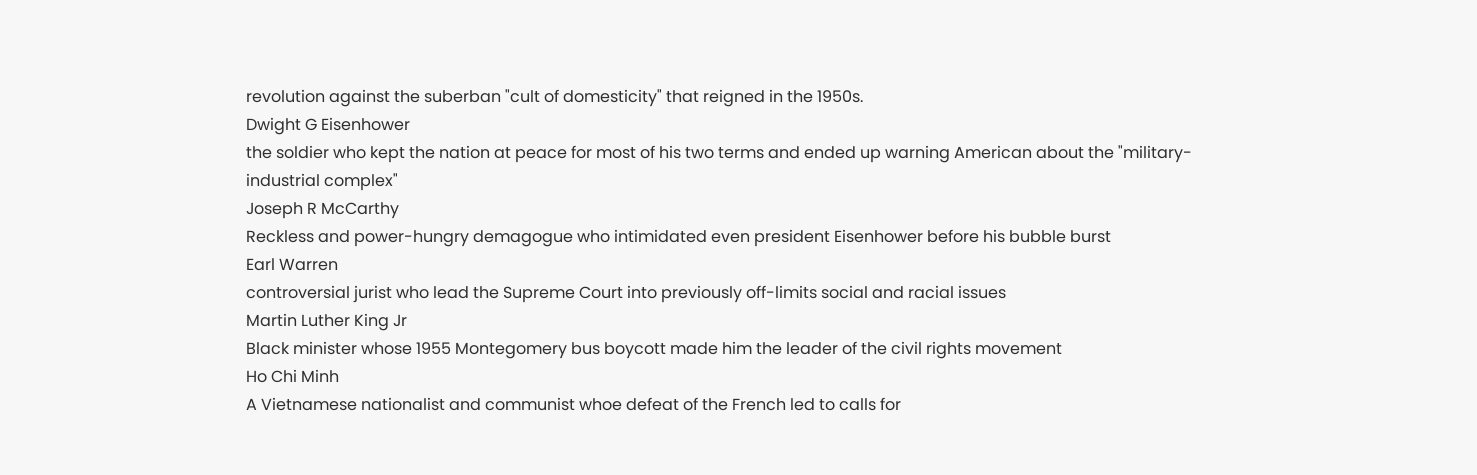revolution against the suberban "cult of domesticity" that reigned in the 1950s.
Dwight G Eisenhower
the soldier who kept the nation at peace for most of his two terms and ended up warning American about the "military-industrial complex"
Joseph R McCarthy
Reckless and power-hungry demagogue who intimidated even president Eisenhower before his bubble burst
Earl Warren
controversial jurist who lead the Supreme Court into previously off-limits social and racial issues
Martin Luther King Jr
Black minister whose 1955 Montegomery bus boycott made him the leader of the civil rights movement
Ho Chi Minh
A Vietnamese nationalist and communist whoe defeat of the French led to calls for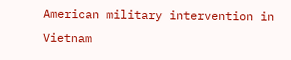American military intervention in Vietnam